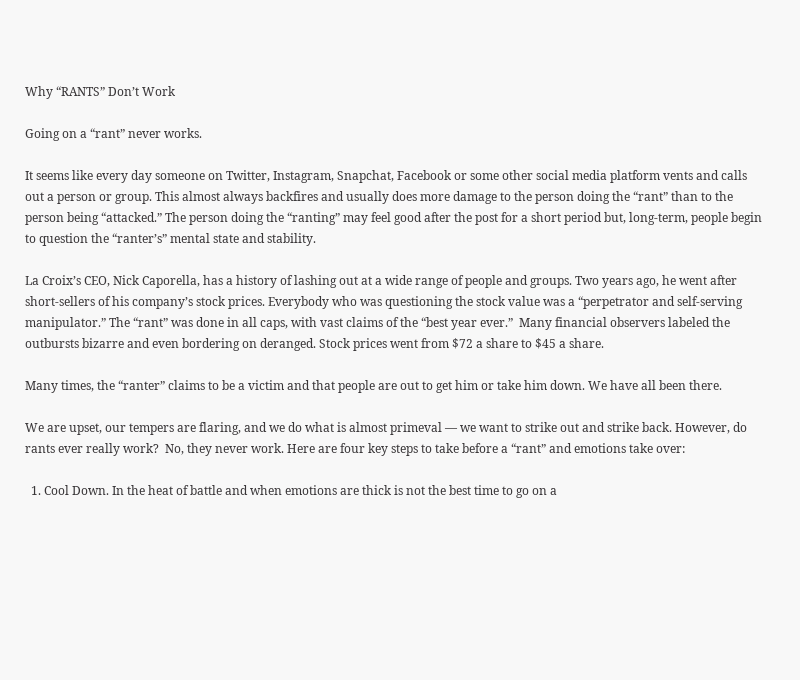Why “RANTS” Don’t Work

Going on a “rant” never works.

It seems like every day someone on Twitter, Instagram, Snapchat, Facebook or some other social media platform vents and calls out a person or group. This almost always backfires and usually does more damage to the person doing the “rant” than to the person being “attacked.” The person doing the “ranting” may feel good after the post for a short period but, long-term, people begin to question the “ranter’s” mental state and stability.

La Croix’s CEO, Nick Caporella, has a history of lashing out at a wide range of people and groups. Two years ago, he went after short-sellers of his company’s stock prices. Everybody who was questioning the stock value was a “perpetrator and self-serving manipulator.” The “rant” was done in all caps, with vast claims of the “best year ever.”  Many financial observers labeled the outbursts bizarre and even bordering on deranged. Stock prices went from $72 a share to $45 a share.

Many times, the “ranter” claims to be a victim and that people are out to get him or take him down. We have all been there.

We are upset, our tempers are flaring, and we do what is almost primeval — we want to strike out and strike back. However, do rants ever really work?  No, they never work. Here are four key steps to take before a “rant” and emotions take over:

  1. Cool Down. In the heat of battle and when emotions are thick is not the best time to go on a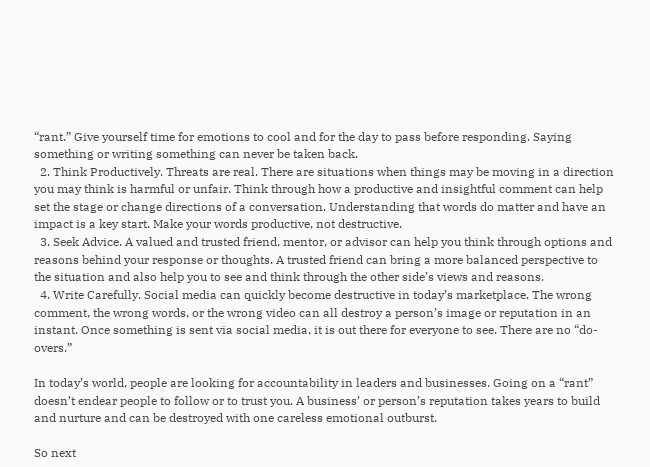“rant.” Give yourself time for emotions to cool and for the day to pass before responding. Saying something or writing something can never be taken back.
  2. Think Productively. Threats are real. There are situations when things may be moving in a direction you may think is harmful or unfair. Think through how a productive and insightful comment can help set the stage or change directions of a conversation. Understanding that words do matter and have an impact is a key start. Make your words productive, not destructive.
  3. Seek Advice. A valued and trusted friend, mentor, or advisor can help you think through options and reasons behind your response or thoughts. A trusted friend can bring a more balanced perspective to the situation and also help you to see and think through the other side’s views and reasons.
  4. Write Carefully. Social media can quickly become destructive in today’s marketplace. The wrong comment, the wrong words, or the wrong video can all destroy a person’s image or reputation in an instant. Once something is sent via social media, it is out there for everyone to see. There are no “do-overs.”

In today’s world, people are looking for accountability in leaders and businesses. Going on a “rant” doesn’t endear people to follow or to trust you. A business’ or person’s reputation takes years to build and nurture and can be destroyed with one careless emotional outburst.

So next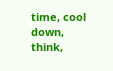time, cool down, think,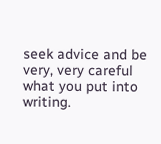seek advice and be very, very careful what you put into writing.